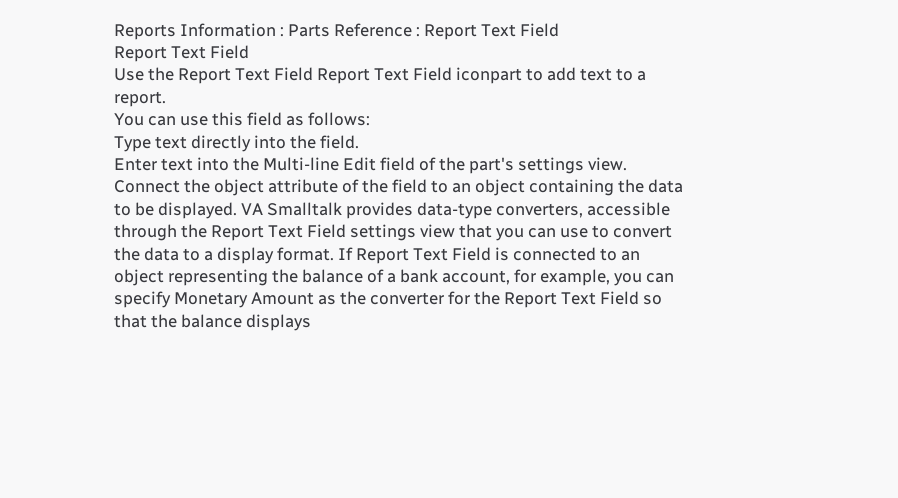Reports Information : Parts Reference : Report Text Field
Report Text Field
Use the Report Text Field Report Text Field iconpart to add text to a report.
You can use this field as follows:
Type text directly into the field.
Enter text into the Multi-line Edit field of the part's settings view.
Connect the object attribute of the field to an object containing the data to be displayed. VA Smalltalk provides data-type converters, accessible through the Report Text Field settings view that you can use to convert the data to a display format. If Report Text Field is connected to an object representing the balance of a bank account, for example, you can specify Monetary Amount as the converter for the Report Text Field so that the balance displays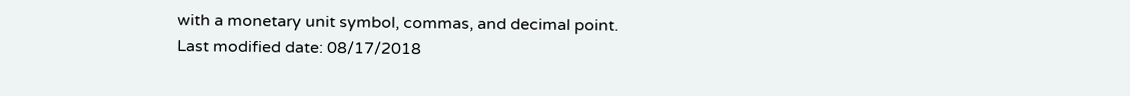with a monetary unit symbol, commas, and decimal point.
Last modified date: 08/17/2018